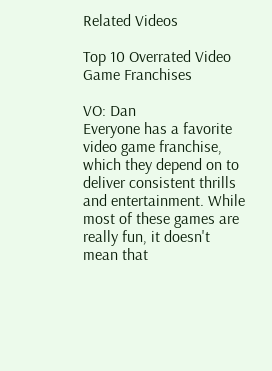Related Videos

Top 10 Overrated Video Game Franchises

VO: Dan
Everyone has a favorite video game franchise, which they depend on to deliver consistent thrills and entertainment. While most of these games are really fun, it doesn't mean that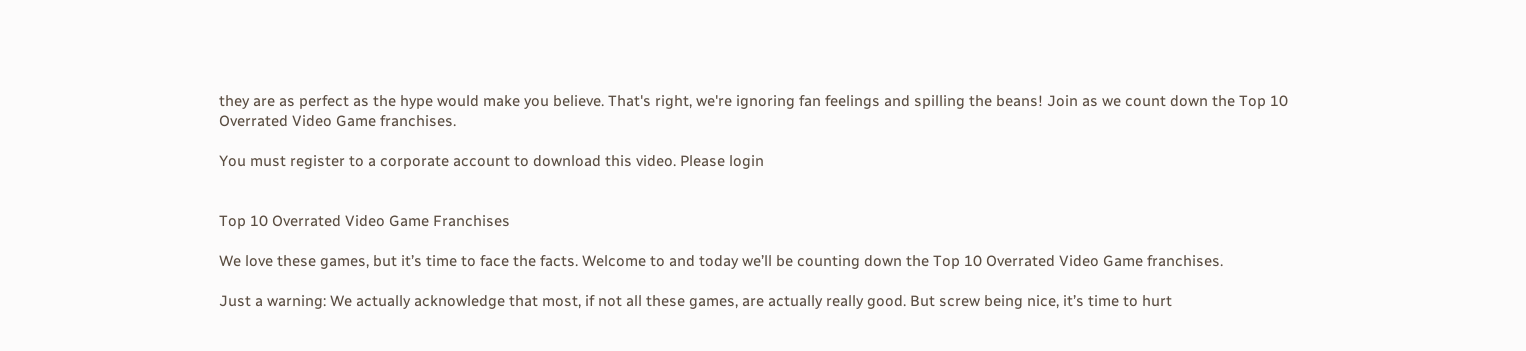they are as perfect as the hype would make you believe. That's right, we're ignoring fan feelings and spilling the beans! Join as we count down the Top 10 Overrated Video Game franchises.

You must register to a corporate account to download this video. Please login


Top 10 Overrated Video Game Franchises

We love these games, but it’s time to face the facts. Welcome to and today we’ll be counting down the Top 10 Overrated Video Game franchises.

Just a warning: We actually acknowledge that most, if not all these games, are actually really good. But screw being nice, it’s time to hurt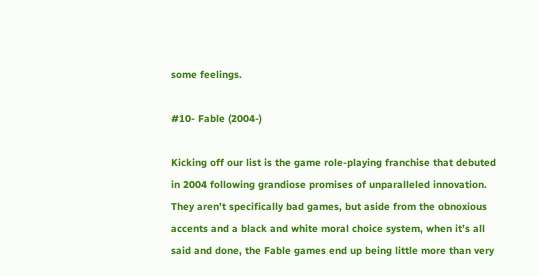some feelings.

#10- Fable (2004-)

Kicking off our list is the game role-playing franchise that debuted in 2004 following grandiose promises of unparalleled innovation. They aren’t specifically bad games, but aside from the obnoxious accents and a black and white moral choice system, when it’s all said and done, the Fable games end up being little more than very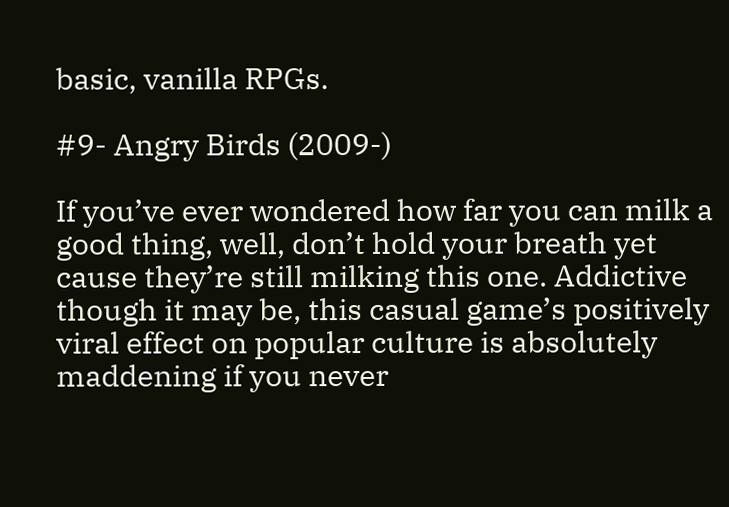basic, vanilla RPGs.

#9- Angry Birds (2009-)

If you’ve ever wondered how far you can milk a good thing, well, don’t hold your breath yet cause they’re still milking this one. Addictive though it may be, this casual game’s positively viral effect on popular culture is absolutely maddening if you never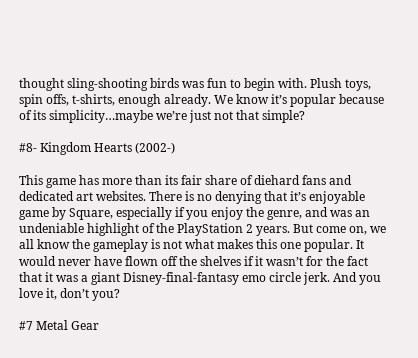thought sling-shooting birds was fun to begin with. Plush toys, spin offs, t-shirts, enough already. We know it’s popular because of its simplicity…maybe we’re just not that simple?

#8- Kingdom Hearts (2002-)

This game has more than its fair share of diehard fans and dedicated art websites. There is no denying that it’s enjoyable game by Square, especially if you enjoy the genre, and was an undeniable highlight of the PlayStation 2 years. But come on, we all know the gameplay is not what makes this one popular. It would never have flown off the shelves if it wasn’t for the fact that it was a giant Disney-final-fantasy emo circle jerk. And you love it, don’t you?

#7 Metal Gear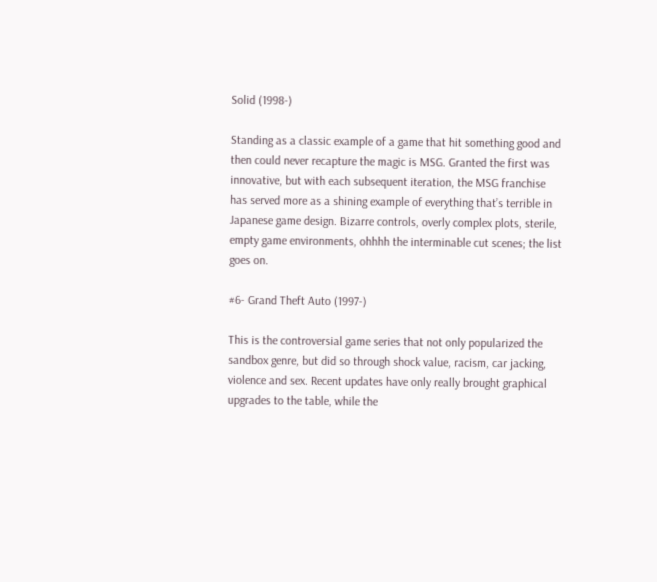Solid (1998-)

Standing as a classic example of a game that hit something good and then could never recapture the magic is MSG. Granted the first was innovative, but with each subsequent iteration, the MSG franchise has served more as a shining example of everything that’s terrible in Japanese game design. Bizarre controls, overly complex plots, sterile, empty game environments, ohhhh the interminable cut scenes; the list goes on.

#6- Grand Theft Auto (1997-)

This is the controversial game series that not only popularized the sandbox genre, but did so through shock value, racism, car jacking, violence and sex. Recent updates have only really brought graphical upgrades to the table, while the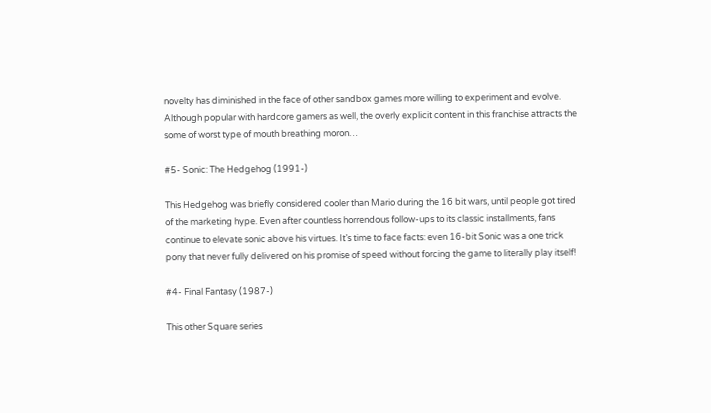novelty has diminished in the face of other sandbox games more willing to experiment and evolve. Although popular with hardcore gamers as well, the overly explicit content in this franchise attracts the some of worst type of mouth breathing moron…

#5- Sonic: The Hedgehog (1991-)

This Hedgehog was briefly considered cooler than Mario during the 16 bit wars, until people got tired of the marketing hype. Even after countless horrendous follow-ups to its classic installments, fans continue to elevate sonic above his virtues. It’s time to face facts: even 16-bit Sonic was a one trick pony that never fully delivered on his promise of speed without forcing the game to literally play itself!

#4- Final Fantasy (1987-)

This other Square series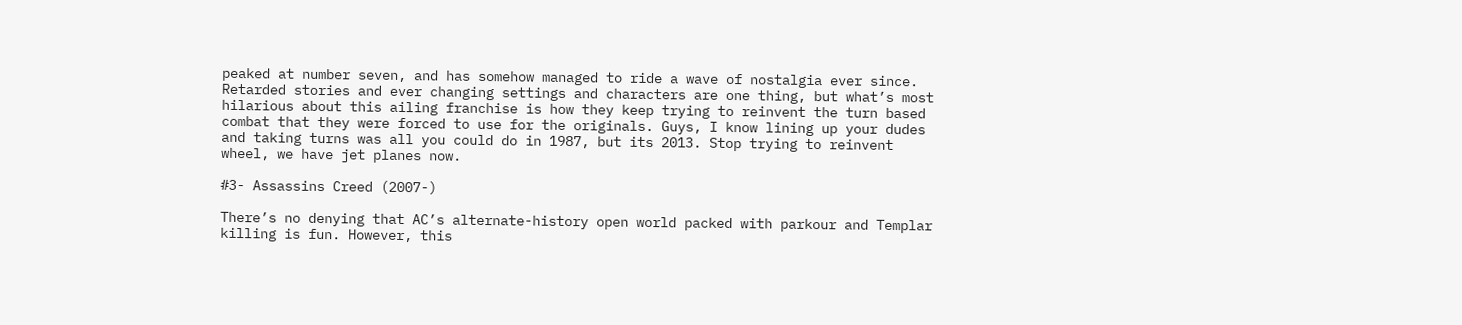peaked at number seven, and has somehow managed to ride a wave of nostalgia ever since. Retarded stories and ever changing settings and characters are one thing, but what’s most hilarious about this ailing franchise is how they keep trying to reinvent the turn based combat that they were forced to use for the originals. Guys, I know lining up your dudes and taking turns was all you could do in 1987, but its 2013. Stop trying to reinvent wheel, we have jet planes now.

#3- Assassins Creed (2007-)

There’s no denying that AC’s alternate-history open world packed with parkour and Templar killing is fun. However, this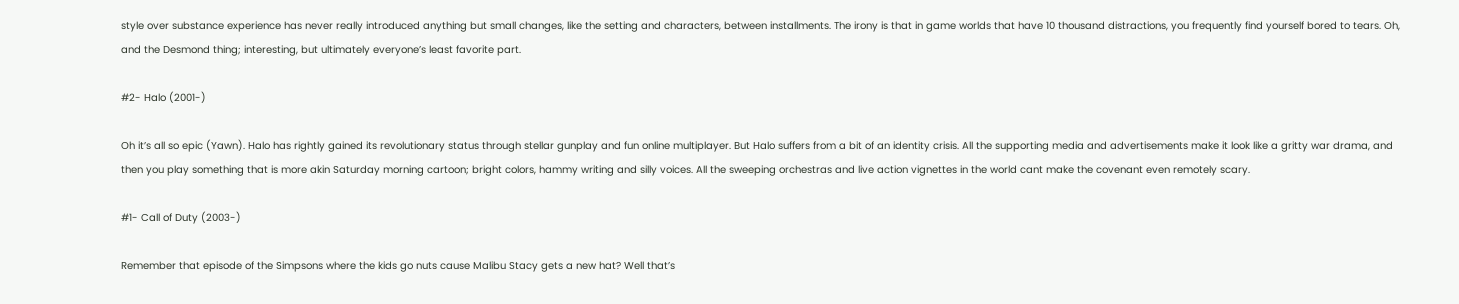style over substance experience has never really introduced anything but small changes, like the setting and characters, between installments. The irony is that in game worlds that have 10 thousand distractions, you frequently find yourself bored to tears. Oh, and the Desmond thing; interesting, but ultimately everyone’s least favorite part.

#2- Halo (2001-)

Oh it’s all so epic (Yawn). Halo has rightly gained its revolutionary status through stellar gunplay and fun online multiplayer. But Halo suffers from a bit of an identity crisis. All the supporting media and advertisements make it look like a gritty war drama, and then you play something that is more akin Saturday morning cartoon; bright colors, hammy writing and silly voices. All the sweeping orchestras and live action vignettes in the world cant make the covenant even remotely scary.

#1- Call of Duty (2003-)

Remember that episode of the Simpsons where the kids go nuts cause Malibu Stacy gets a new hat? Well that’s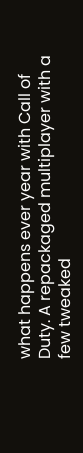what happens ever year with Call of Duty. A repackaged multiplayer with a few tweaked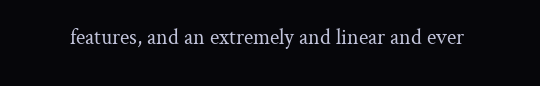features, and an extremely and linear and ever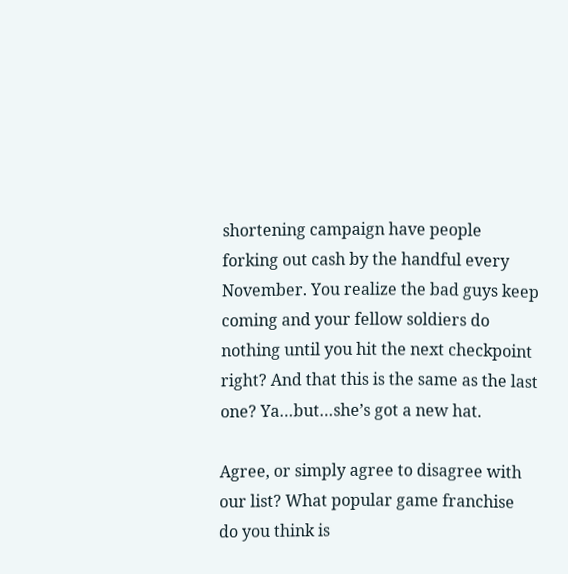shortening campaign have people forking out cash by the handful every November. You realize the bad guys keep coming and your fellow soldiers do nothing until you hit the next checkpoint right? And that this is the same as the last one? Ya…but…she’s got a new hat.

Agree, or simply agree to disagree with our list? What popular game franchise do you think is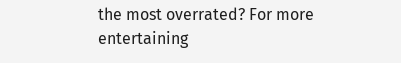the most overrated? For more entertaining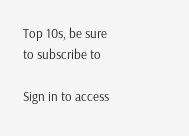Top 10s, be sure to subscribe to

Sign in to access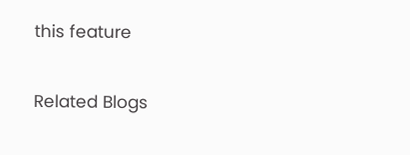this feature

Related Blogs